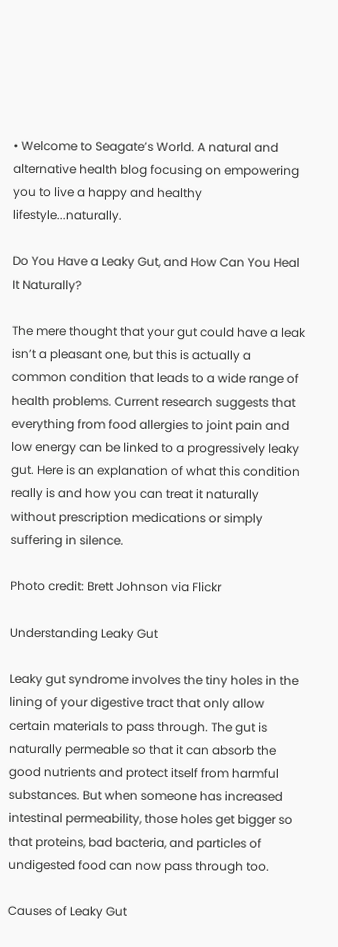• Welcome to Seagate’s World. A natural and alternative health blog focusing on empowering you to live a happy and healthy lifestyle...naturally.

Do You Have a Leaky Gut, and How Can You Heal It Naturally?

The mere thought that your gut could have a leak isn’t a pleasant one, but this is actually a common condition that leads to a wide range of health problems. Current research suggests that everything from food allergies to joint pain and low energy can be linked to a progressively leaky gut. Here is an explanation of what this condition really is and how you can treat it naturally without prescription medications or simply suffering in silence.

Photo credit: Brett Johnson via Flickr

Understanding Leaky Gut

Leaky gut syndrome involves the tiny holes in the lining of your digestive tract that only allow certain materials to pass through. The gut is naturally permeable so that it can absorb the good nutrients and protect itself from harmful substances. But when someone has increased intestinal permeability, those holes get bigger so that proteins, bad bacteria, and particles of undigested food can now pass through too.

Causes of Leaky Gut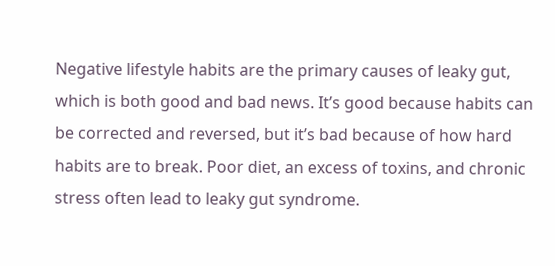Negative lifestyle habits are the primary causes of leaky gut, which is both good and bad news. It’s good because habits can be corrected and reversed, but it’s bad because of how hard habits are to break. Poor diet, an excess of toxins, and chronic stress often lead to leaky gut syndrome.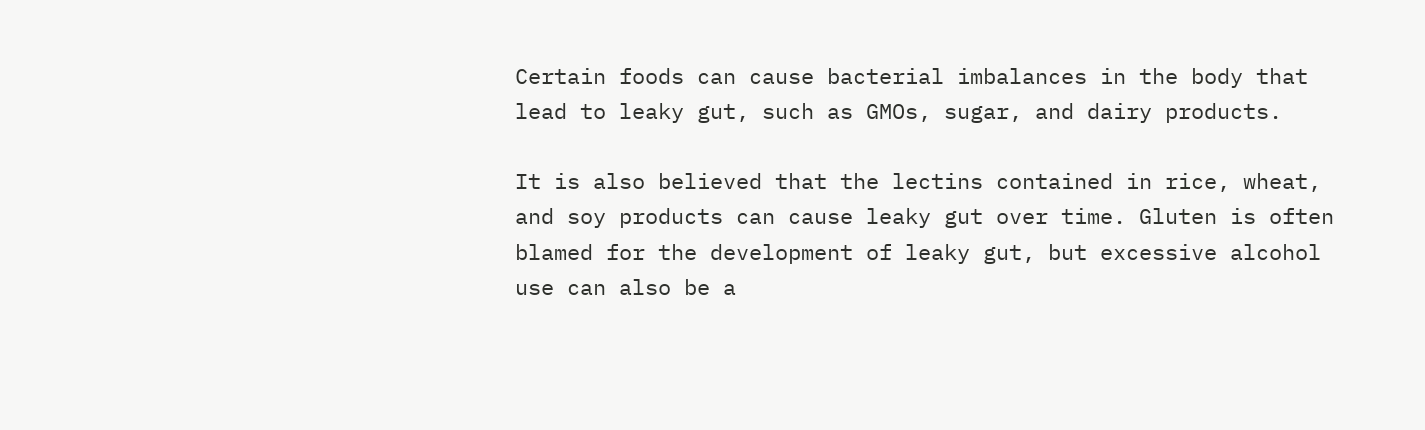Certain foods can cause bacterial imbalances in the body that lead to leaky gut, such as GMOs, sugar, and dairy products.

It is also believed that the lectins contained in rice, wheat, and soy products can cause leaky gut over time. Gluten is often blamed for the development of leaky gut, but excessive alcohol use can also be a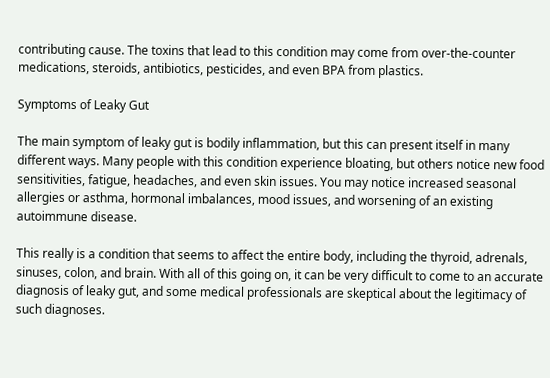contributing cause. The toxins that lead to this condition may come from over-the-counter medications, steroids, antibiotics, pesticides, and even BPA from plastics.

Symptoms of Leaky Gut

The main symptom of leaky gut is bodily inflammation, but this can present itself in many different ways. Many people with this condition experience bloating, but others notice new food sensitivities, fatigue, headaches, and even skin issues. You may notice increased seasonal allergies or asthma, hormonal imbalances, mood issues, and worsening of an existing autoimmune disease.

This really is a condition that seems to affect the entire body, including the thyroid, adrenals, sinuses, colon, and brain. With all of this going on, it can be very difficult to come to an accurate diagnosis of leaky gut, and some medical professionals are skeptical about the legitimacy of such diagnoses.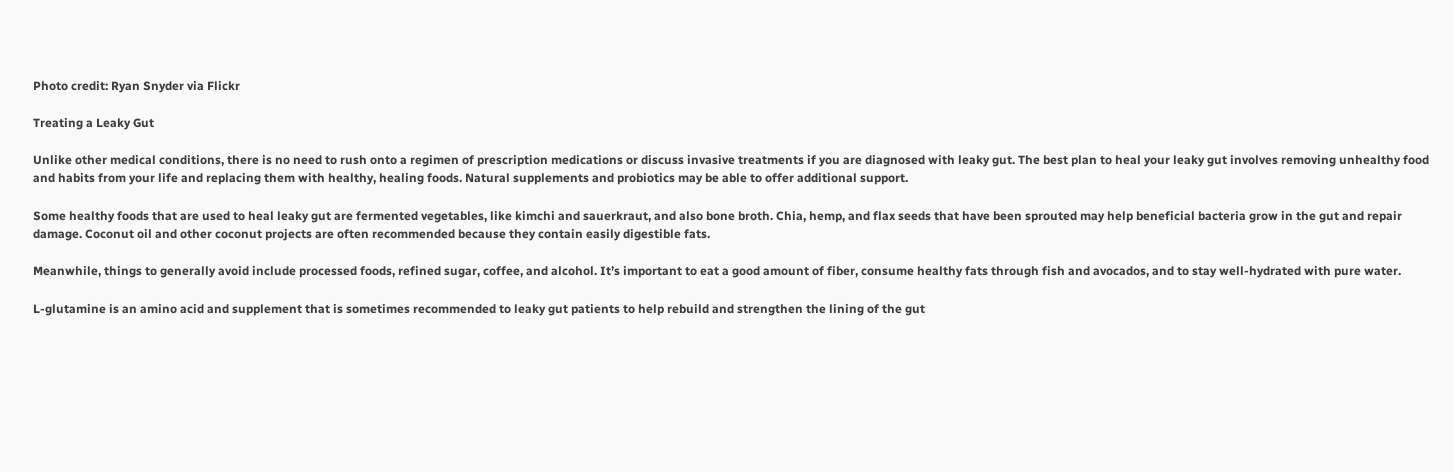Photo credit: Ryan Snyder via Flickr

Treating a Leaky Gut

Unlike other medical conditions, there is no need to rush onto a regimen of prescription medications or discuss invasive treatments if you are diagnosed with leaky gut. The best plan to heal your leaky gut involves removing unhealthy food and habits from your life and replacing them with healthy, healing foods. Natural supplements and probiotics may be able to offer additional support.

Some healthy foods that are used to heal leaky gut are fermented vegetables, like kimchi and sauerkraut, and also bone broth. Chia, hemp, and flax seeds that have been sprouted may help beneficial bacteria grow in the gut and repair damage. Coconut oil and other coconut projects are often recommended because they contain easily digestible fats.

Meanwhile, things to generally avoid include processed foods, refined sugar, coffee, and alcohol. It’s important to eat a good amount of fiber, consume healthy fats through fish and avocados, and to stay well-hydrated with pure water.

L-glutamine is an amino acid and supplement that is sometimes recommended to leaky gut patients to help rebuild and strengthen the lining of the gut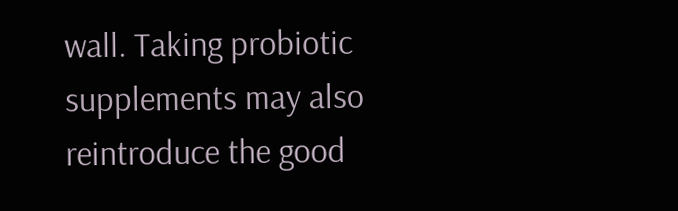wall. Taking probiotic supplements may also reintroduce the good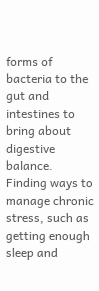forms of bacteria to the gut and intestines to bring about digestive balance. Finding ways to manage chronic stress, such as getting enough sleep and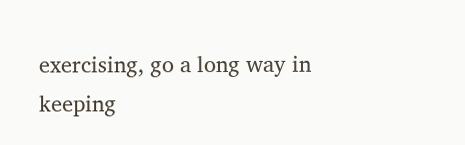exercising, go a long way in keeping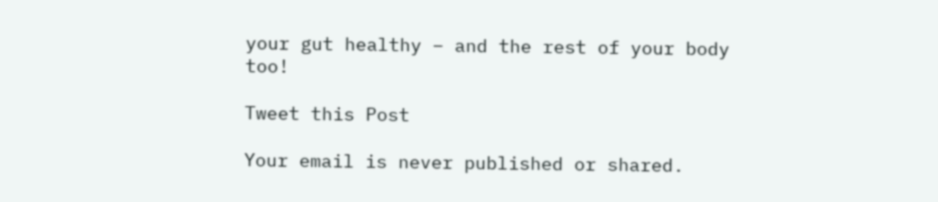your gut healthy – and the rest of your body too!

Tweet this Post

Your email is never published or shared.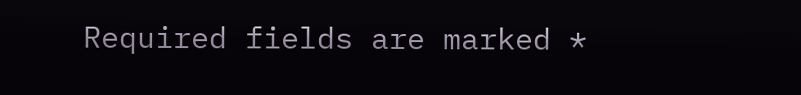Required fields are marked *